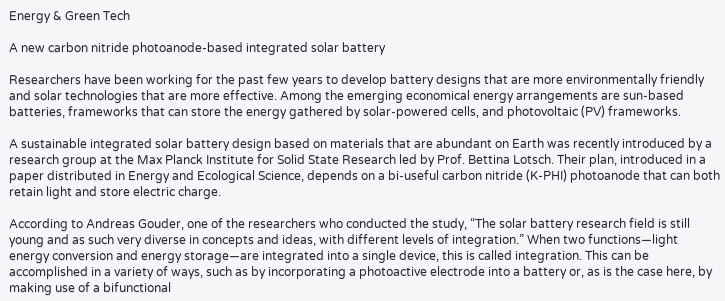Energy & Green Tech

A new carbon nitride photoanode-based integrated solar battery

Researchers have been working for the past few years to develop battery designs that are more environmentally friendly and solar technologies that are more effective. Among the emerging economical energy arrangements are sun-based batteries, frameworks that can store the energy gathered by solar-powered cells, and photovoltaic (PV) frameworks.

A sustainable integrated solar battery design based on materials that are abundant on Earth was recently introduced by a research group at the Max Planck Institute for Solid State Research led by Prof. Bettina Lotsch. Their plan, introduced in a paper distributed in Energy and Ecological Science, depends on a bi-useful carbon nitride (K-PHI) photoanode that can both retain light and store electric charge.

According to Andreas Gouder, one of the researchers who conducted the study, “The solar battery research field is still young and as such very diverse in concepts and ideas, with different levels of integration.” When two functions—light energy conversion and energy storage—are integrated into a single device, this is called integration. This can be accomplished in a variety of ways, such as by incorporating a photoactive electrode into a battery or, as is the case here, by making use of a bifunctional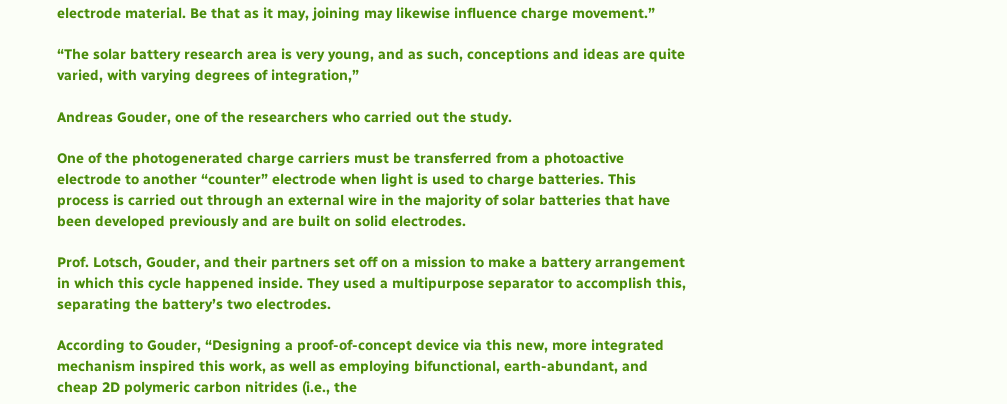electrode material. Be that as it may, joining may likewise influence charge movement.”

“The solar battery research area is very young, and as such, conceptions and ideas are quite varied, with varying degrees of integration,”

Andreas Gouder, one of the researchers who carried out the study.

One of the photogenerated charge carriers must be transferred from a photoactive electrode to another “counter” electrode when light is used to charge batteries. This process is carried out through an external wire in the majority of solar batteries that have been developed previously and are built on solid electrodes.

Prof. Lotsch, Gouder, and their partners set off on a mission to make a battery arrangement in which this cycle happened inside. They used a multipurpose separator to accomplish this, separating the battery’s two electrodes.

According to Gouder, “Designing a proof-of-concept device via this new, more integrated mechanism inspired this work, as well as employing bifunctional, earth-abundant, and cheap 2D polymeric carbon nitrides (i.e., the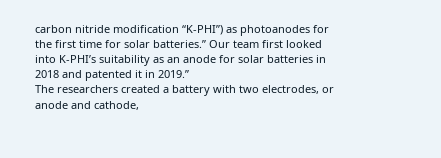carbon nitride modification “K-PHI”) as photoanodes for the first time for solar batteries.” Our team first looked into K-PHI’s suitability as an anode for solar batteries in 2018 and patented it in 2019.”
The researchers created a battery with two electrodes, or anode and cathode,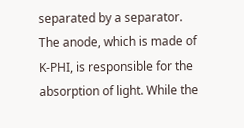separated by a separator. The anode, which is made of K-PHI, is responsible for the absorption of light. While the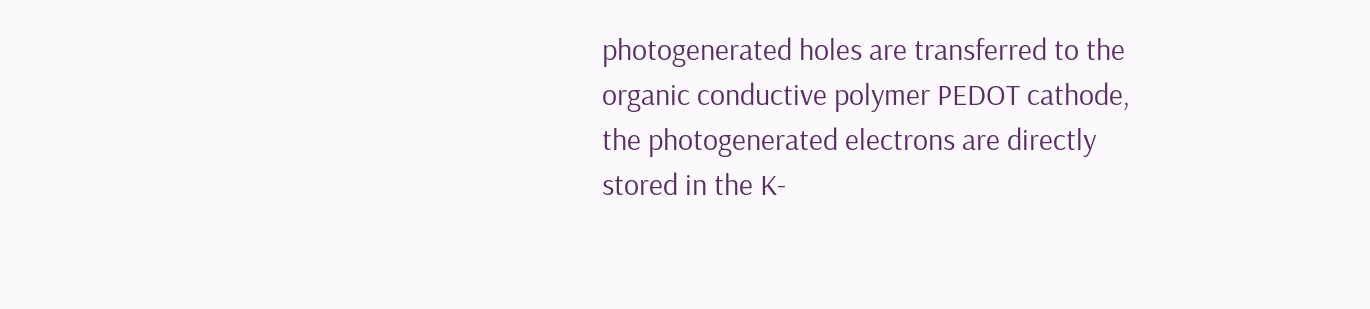photogenerated holes are transferred to the organic conductive polymer PEDOT cathode, the photogenerated electrons are directly stored in the K-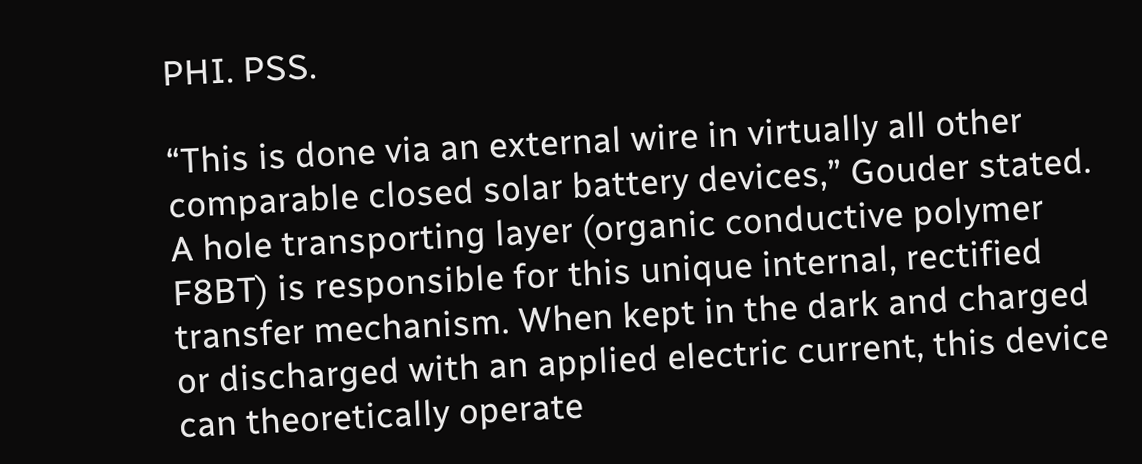PHI. PSS.

“This is done via an external wire in virtually all other comparable closed solar battery devices,” Gouder stated. A hole transporting layer (organic conductive polymer F8BT) is responsible for this unique internal, rectified transfer mechanism. When kept in the dark and charged or discharged with an applied electric current, this device can theoretically operate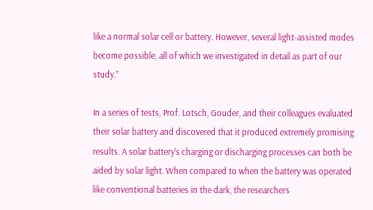like a normal solar cell or battery. However, several light-assisted modes become possible, all of which we investigated in detail as part of our study.”

In a series of tests, Prof. Lotsch, Gouder, and their colleagues evaluated their solar battery and discovered that it produced extremely promising results. A solar battery’s charging or discharging processes can both be aided by solar light. When compared to when the battery was operated like conventional batteries in the dark, the researchers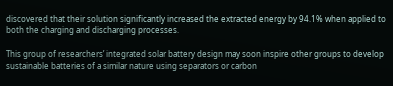discovered that their solution significantly increased the extracted energy by 94.1% when applied to both the charging and discharging processes.

This group of researchers’ integrated solar battery design may soon inspire other groups to develop sustainable batteries of a similar nature using separators or carbon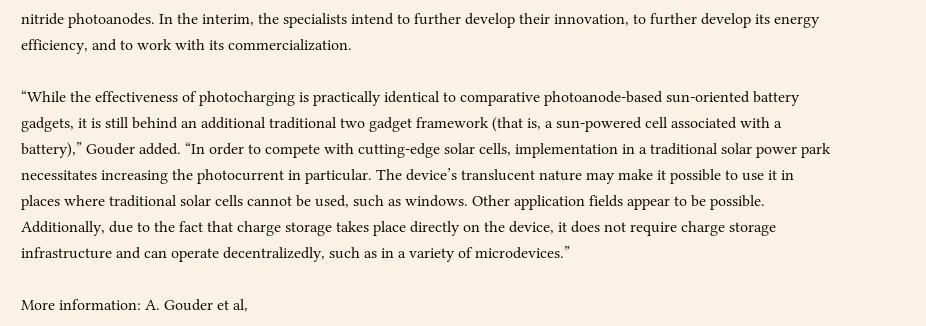nitride photoanodes. In the interim, the specialists intend to further develop their innovation, to further develop its energy efficiency, and to work with its commercialization.

“While the effectiveness of photocharging is practically identical to comparative photoanode-based sun-oriented battery gadgets, it is still behind an additional traditional two gadget framework (that is, a sun-powered cell associated with a battery),” Gouder added. “In order to compete with cutting-edge solar cells, implementation in a traditional solar power park necessitates increasing the photocurrent in particular. The device’s translucent nature may make it possible to use it in places where traditional solar cells cannot be used, such as windows. Other application fields appear to be possible. Additionally, due to the fact that charge storage takes place directly on the device, it does not require charge storage infrastructure and can operate decentralizedly, such as in a variety of microdevices.”

More information: A. Gouder et al,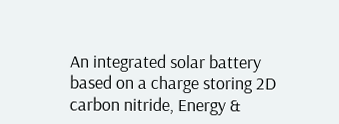An integrated solar battery based on a charge storing 2D carbon nitride, Energy &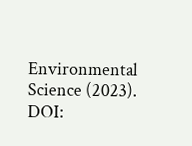Environmental Science (2023). DOI: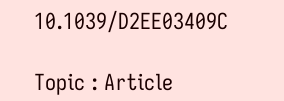10.1039/D2EE03409C

Topic : Article